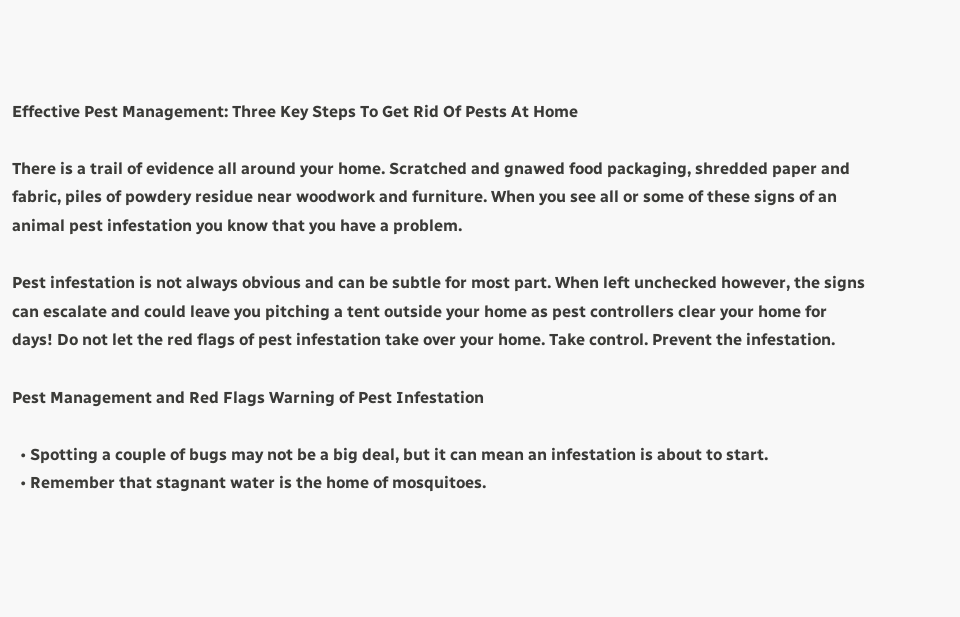Effective Pest Management: Three Key Steps To Get Rid Of Pests At Home

There is a trail of evidence all around your home. Scratched and gnawed food packaging, shredded paper and fabric, piles of powdery residue near woodwork and furniture. When you see all or some of these signs of an animal pest infestation you know that you have a problem.

Pest infestation is not always obvious and can be subtle for most part. When left unchecked however, the signs can escalate and could leave you pitching a tent outside your home as pest controllers clear your home for days! Do not let the red flags of pest infestation take over your home. Take control. Prevent the infestation.

Pest Management and Red Flags Warning of Pest Infestation

  • Spotting a couple of bugs may not be a big deal, but it can mean an infestation is about to start.
  • Remember that stagnant water is the home of mosquitoes.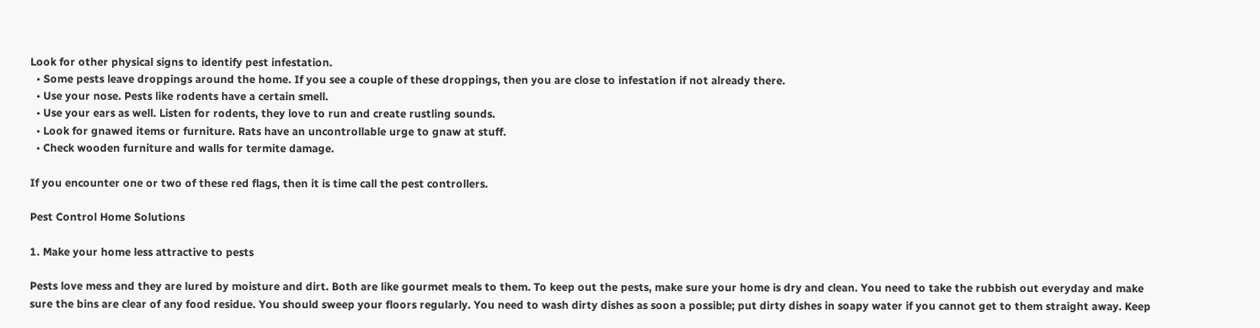Look for other physical signs to identify pest infestation.
  • Some pests leave droppings around the home. If you see a couple of these droppings, then you are close to infestation if not already there.
  • Use your nose. Pests like rodents have a certain smell.
  • Use your ears as well. Listen for rodents, they love to run and create rustling sounds.
  • Look for gnawed items or furniture. Rats have an uncontrollable urge to gnaw at stuff.
  • Check wooden furniture and walls for termite damage.

If you encounter one or two of these red flags, then it is time call the pest controllers.

Pest Control Home Solutions

1. Make your home less attractive to pests

Pests love mess and they are lured by moisture and dirt. Both are like gourmet meals to them. To keep out the pests, make sure your home is dry and clean. You need to take the rubbish out everyday and make sure the bins are clear of any food residue. You should sweep your floors regularly. You need to wash dirty dishes as soon a possible; put dirty dishes in soapy water if you cannot get to them straight away. Keep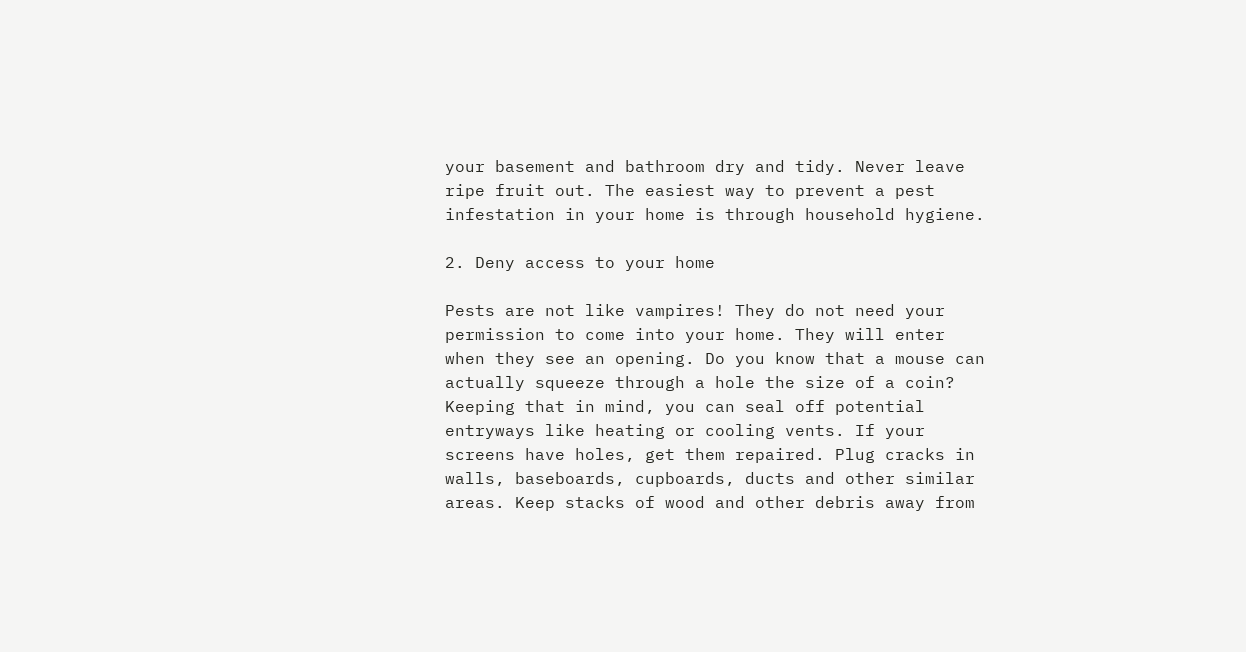your basement and bathroom dry and tidy. Never leave ripe fruit out. The easiest way to prevent a pest infestation in your home is through household hygiene.

2. Deny access to your home

Pests are not like vampires! They do not need your permission to come into your home. They will enter when they see an opening. Do you know that a mouse can actually squeeze through a hole the size of a coin? Keeping that in mind, you can seal off potential entryways like heating or cooling vents. If your screens have holes, get them repaired. Plug cracks in walls, baseboards, cupboards, ducts and other similar areas. Keep stacks of wood and other debris away from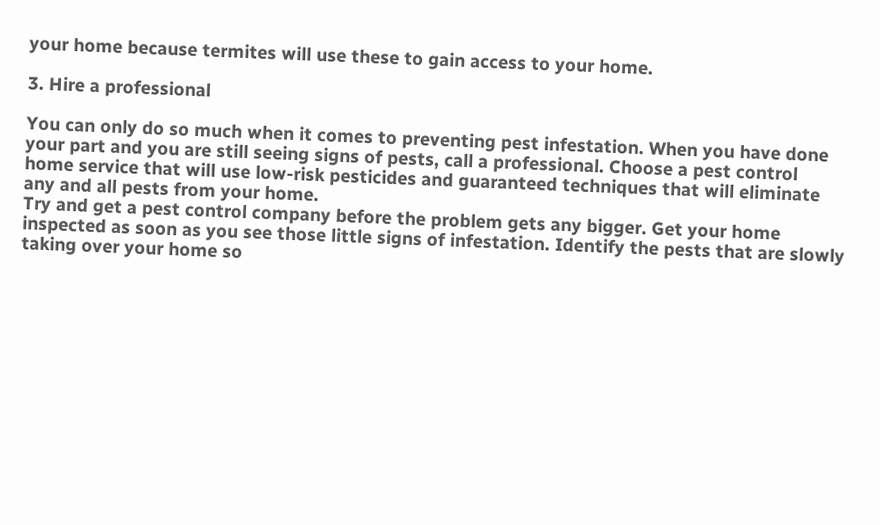your home because termites will use these to gain access to your home.

3. Hire a professional

You can only do so much when it comes to preventing pest infestation. When you have done your part and you are still seeing signs of pests, call a professional. Choose a pest control home service that will use low-risk pesticides and guaranteed techniques that will eliminate any and all pests from your home.
Try and get a pest control company before the problem gets any bigger. Get your home inspected as soon as you see those little signs of infestation. Identify the pests that are slowly taking over your home so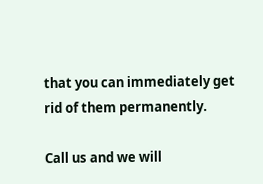that you can immediately get rid of them permanently.

Call us and we will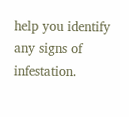help you identify any signs of infestation.